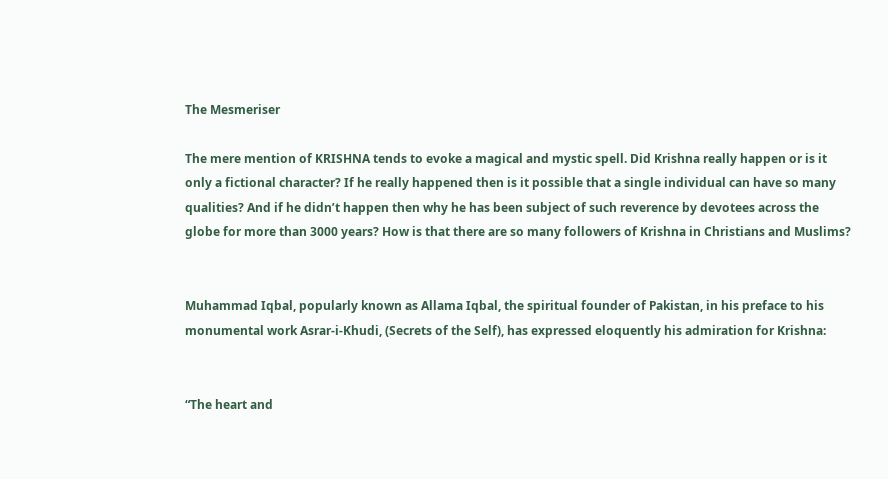The Mesmeriser

The mere mention of KRISHNA tends to evoke a magical and mystic spell. Did Krishna really happen or is it only a fictional character? If he really happened then is it possible that a single individual can have so many qualities? And if he didn’t happen then why he has been subject of such reverence by devotees across the globe for more than 3000 years? How is that there are so many followers of Krishna in Christians and Muslims?


Muhammad Iqbal, popularly known as Allama Iqbal, the spiritual founder of Pakistan, in his preface to his monumental work Asrar-i-Khudi, (Secrets of the Self), has expressed eloquently his admiration for Krishna:


“The heart and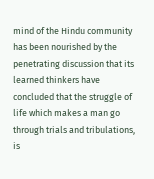mind of the Hindu community has been nourished by the penetrating discussion that its learned thinkers have concluded that the struggle of life which makes a man go through trials and tribulations, is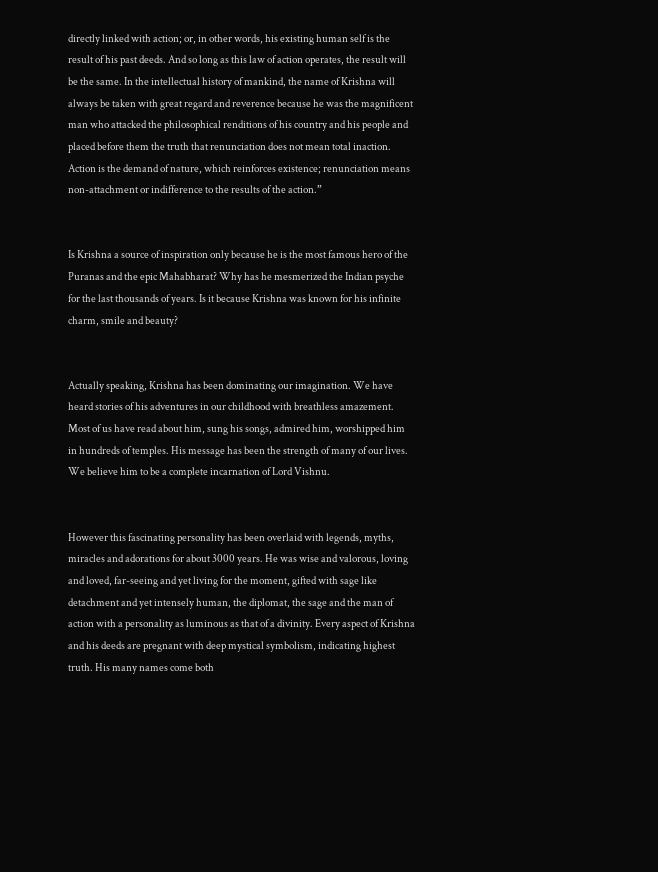directly linked with action; or, in other words, his existing human self is the result of his past deeds. And so long as this law of action operates, the result will be the same. In the intellectual history of mankind, the name of Krishna will always be taken with great regard and reverence because he was the magnificent man who attacked the philosophical renditions of his country and his people and placed before them the truth that renunciation does not mean total inaction. Action is the demand of nature, which reinforces existence; renunciation means non-attachment or indifference to the results of the action.”


Is Krishna a source of inspiration only because he is the most famous hero of the Puranas and the epic Mahabharat? Why has he mesmerized the Indian psyche for the last thousands of years. Is it because Krishna was known for his infinite charm, smile and beauty?


Actually speaking, Krishna has been dominating our imagination. We have heard stories of his adventures in our childhood with breathless amazement. Most of us have read about him, sung his songs, admired him, worshipped him in hundreds of temples. His message has been the strength of many of our lives. We believe him to be a complete incarnation of Lord Vishnu.


However this fascinating personality has been overlaid with legends, myths, miracles and adorations for about 3000 years. He was wise and valorous, loving and loved, far-seeing and yet living for the moment, gifted with sage like detachment and yet intensely human, the diplomat, the sage and the man of action with a personality as luminous as that of a divinity. Every aspect of Krishna and his deeds are pregnant with deep mystical symbolism, indicating highest truth. His many names come both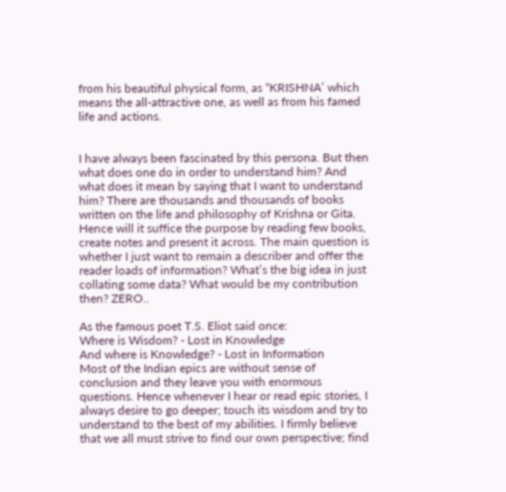from his beautiful physical form, as “KRISHNA’ which means the all-attractive one, as well as from his famed life and actions.


I have always been fascinated by this persona. But then what does one do in order to understand him? And what does it mean by saying that I want to understand him? There are thousands and thousands of books written on the life and philosophy of Krishna or Gita. Hence will it suffice the purpose by reading few books, create notes and present it across. The main question is whether I just want to remain a describer and offer the reader loads of information? What’s the big idea in just collating some data? What would be my contribution then? ZERO..

As the famous poet T.S. Eliot said once:
Where is Wisdom? - Lost in Knowledge
And where is Knowledge? - Lost in Information
Most of the Indian epics are without sense of conclusion and they leave you with enormous questions. Hence whenever I hear or read epic stories, I always desire to go deeper; touch its wisdom and try to understand to the best of my abilities. I firmly believe that we all must strive to find our own perspective; find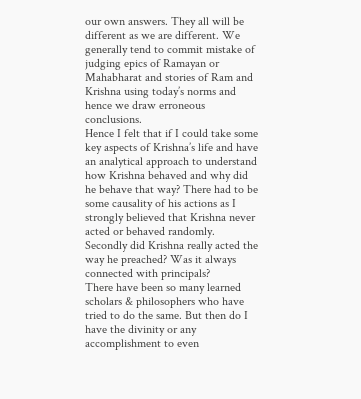our own answers. They all will be different as we are different. We generally tend to commit mistake of judging epics of Ramayan or Mahabharat and stories of Ram and Krishna using today’s norms and hence we draw erroneous conclusions.
Hence I felt that if I could take some key aspects of Krishna’s life and have an analytical approach to understand how Krishna behaved and why did he behave that way? There had to be some causality of his actions as I strongly believed that Krishna never acted or behaved randomly. Secondly did Krishna really acted the way he preached? Was it always connected with principals?
There have been so many learned scholars & philosophers who have tried to do the same. But then do I have the divinity or any accomplishment to even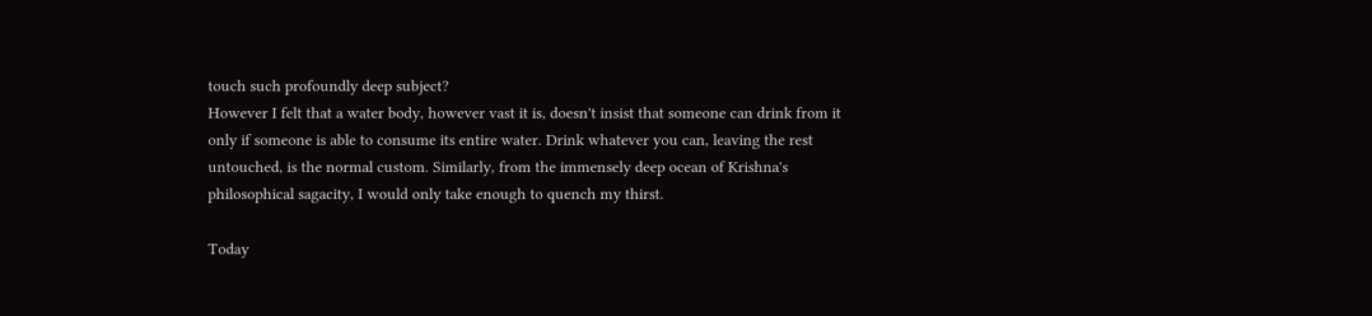touch such profoundly deep subject?
However I felt that a water body, however vast it is, doesn't insist that someone can drink from it only if someone is able to consume its entire water. Drink whatever you can, leaving the rest untouched, is the normal custom. Similarly, from the immensely deep ocean of Krishna's philosophical sagacity, I would only take enough to quench my thirst.

Today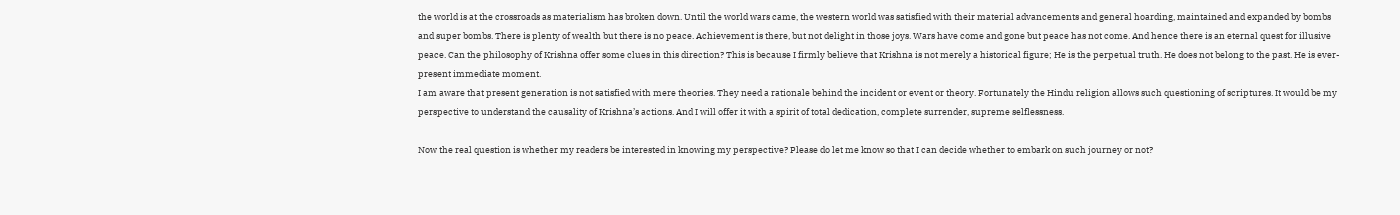the world is at the crossroads as materialism has broken down. Until the world wars came, the western world was satisfied with their material advancements and general hoarding, maintained and expanded by bombs and super bombs. There is plenty of wealth but there is no peace. Achievement is there, but not delight in those joys. Wars have come and gone but peace has not come. And hence there is an eternal quest for illusive peace. Can the philosophy of Krishna offer some clues in this direction? This is because I firmly believe that Krishna is not merely a historical figure; He is the perpetual truth. He does not belong to the past. He is ever-present immediate moment.
I am aware that present generation is not satisfied with mere theories. They need a rationale behind the incident or event or theory. Fortunately the Hindu religion allows such questioning of scriptures. It would be my perspective to understand the causality of Krishna’s actions. And I will offer it with a spirit of total dedication, complete surrender, supreme selflessness.

Now the real question is whether my readers be interested in knowing my perspective? Please do let me know so that I can decide whether to embark on such journey or not?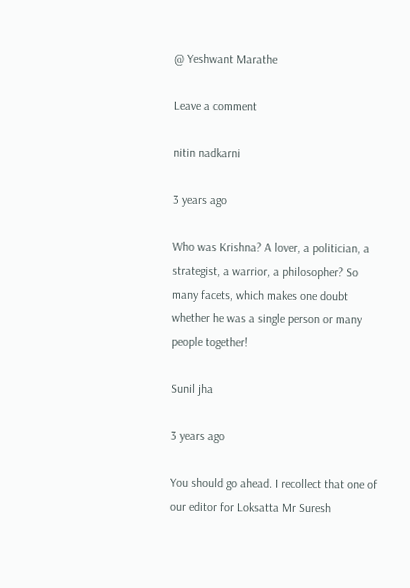@ Yeshwant Marathe

Leave a comment

nitin nadkarni

3 years ago

Who was Krishna? A lover, a politician, a strategist, a warrior, a philosopher? So many facets, which makes one doubt whether he was a single person or many people together!

Sunil jha

3 years ago

You should go ahead. I recollect that one of our editor for Loksatta Mr Suresh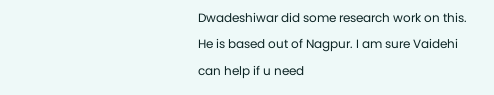Dwadeshiwar did some research work on this. He is based out of Nagpur. I am sure Vaidehi can help if u need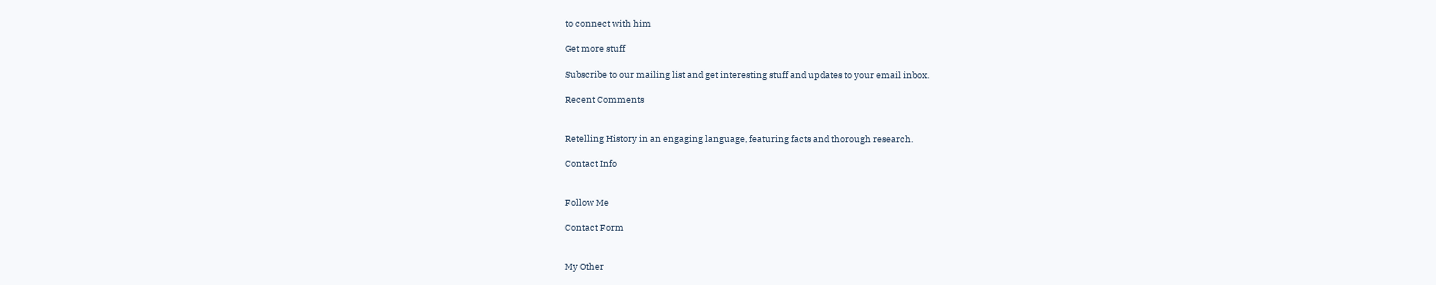to connect with him

Get more stuff

Subscribe to our mailing list and get interesting stuff and updates to your email inbox.

Recent Comments


Retelling History in an engaging language, featuring facts and thorough research.

Contact Info


Follow Me

Contact Form


My Other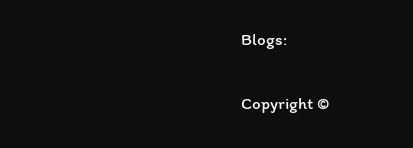Blogs:

Copyright ©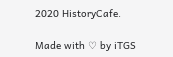2020 HistoryCafe.

Made with ♡ by iTGS